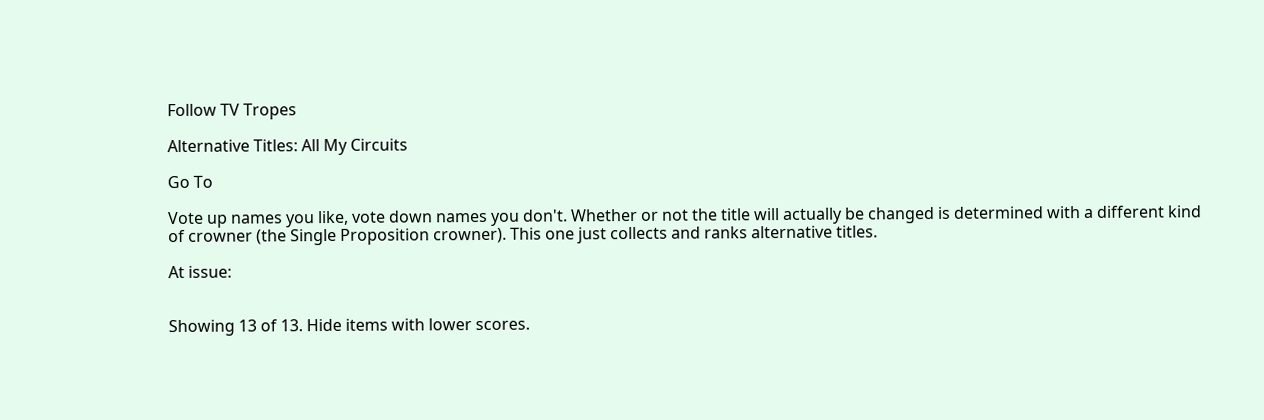Follow TV Tropes

Alternative Titles: All My Circuits

Go To

Vote up names you like, vote down names you don't. Whether or not the title will actually be changed is determined with a different kind of crowner (the Single Proposition crowner). This one just collects and ranks alternative titles.

At issue:


Showing 13 of 13. Hide items with lower scores.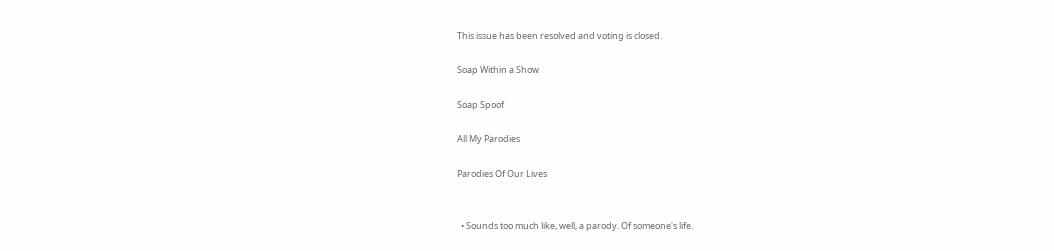This issue has been resolved and voting is closed.

Soap Within a Show

Soap Spoof

All My Parodies

Parodies Of Our Lives


  • Sounds too much like, well, a parody. Of someone's life.